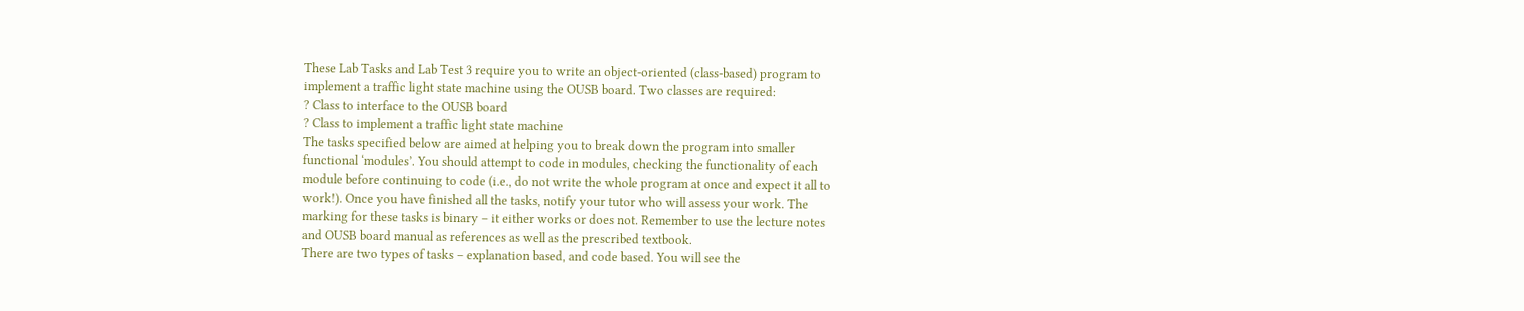These Lab Tasks and Lab Test 3 require you to write an object-oriented (class-based) program to
implement a traffic light state machine using the OUSB board. Two classes are required:
? Class to interface to the OUSB board
? Class to implement a traffic light state machine
The tasks specified below are aimed at helping you to break down the program into smaller
functional ‘modules’. You should attempt to code in modules, checking the functionality of each
module before continuing to code (i.e., do not write the whole program at once and expect it all to
work!). Once you have finished all the tasks, notify your tutor who will assess your work. The
marking for these tasks is binary – it either works or does not. Remember to use the lecture notes
and OUSB board manual as references as well as the prescribed textbook.
There are two types of tasks – explanation based, and code based. You will see the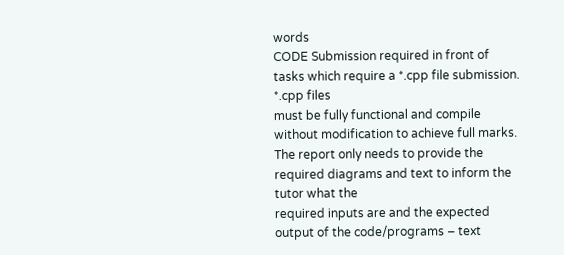words
CODE Submission required in front of tasks which require a *.cpp file submission. *.cpp files
must be fully functional and compile without modification to achieve full marks.
The report only needs to provide the required diagrams and text to inform the tutor what the
required inputs are and the expected output of the code/programs – text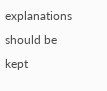explanations should be kept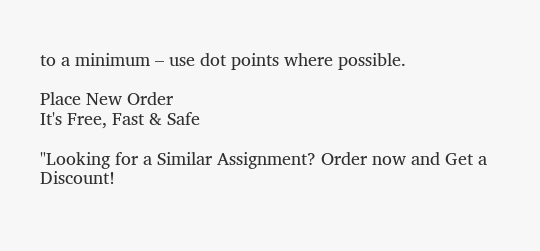to a minimum – use dot points where possible.

Place New Order
It's Free, Fast & Safe

"Looking for a Similar Assignment? Order now and Get a Discount!